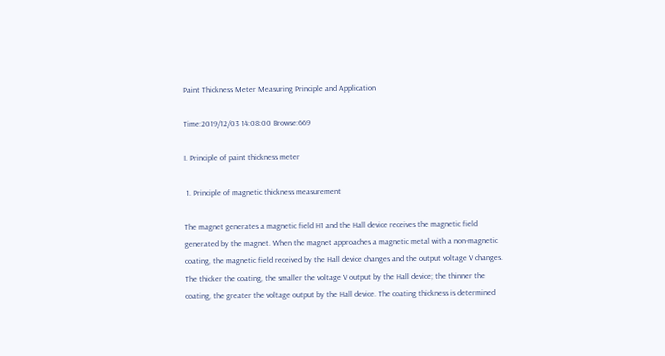Paint Thickness Meter Measuring Principle and Application

Time:2019/12/03 14:08:00 Browse:669

I. Principle of paint thickness meter

 1. Principle of magnetic thickness measurement

The magnet generates a magnetic field H1 and the Hall device receives the magnetic field generated by the magnet. When the magnet approaches a magnetic metal with a non-magnetic coating, the magnetic field received by the Hall device changes and the output voltage V changes. The thicker the coating, the smaller the voltage V output by the Hall device; the thinner the coating, the greater the voltage output by the Hall device. The coating thickness is determined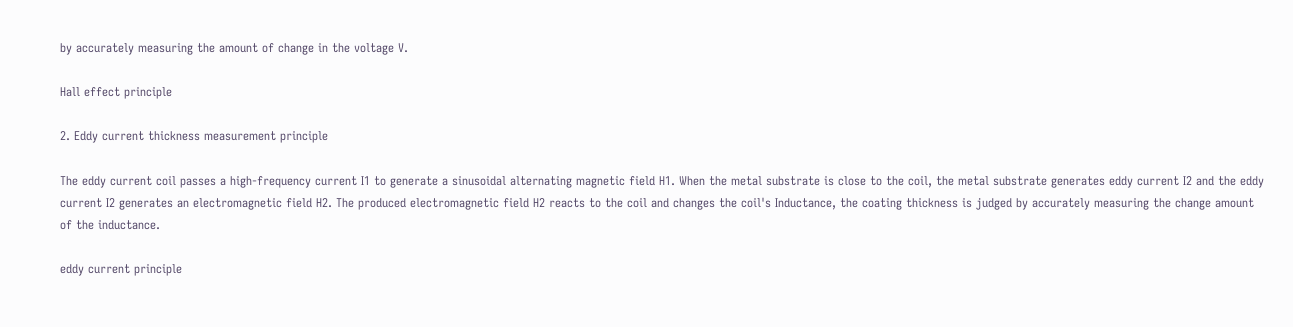by accurately measuring the amount of change in the voltage V.

Hall effect principle

2. Eddy current thickness measurement principle

The eddy current coil passes a high-frequency current I1 to generate a sinusoidal alternating magnetic field H1. When the metal substrate is close to the coil, the metal substrate generates eddy current I2 and the eddy current I2 generates an electromagnetic field H2. The produced electromagnetic field H2 reacts to the coil and changes the coil's Inductance, the coating thickness is judged by accurately measuring the change amount of the inductance.

eddy current principle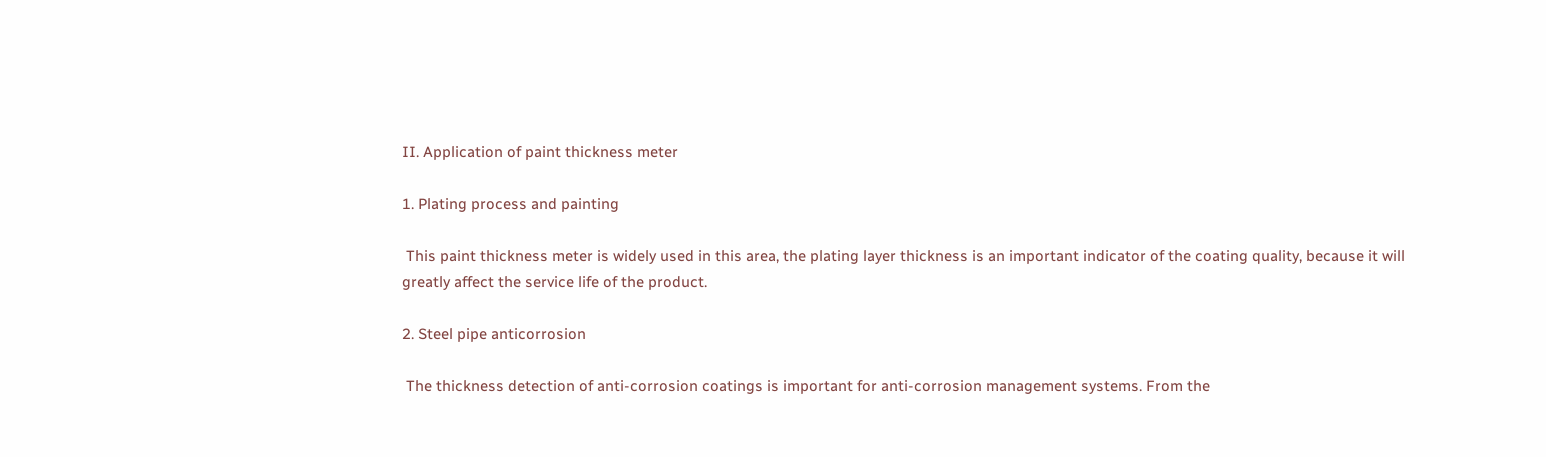II. Application of paint thickness meter

1. Plating process and painting

 This paint thickness meter is widely used in this area, the plating layer thickness is an important indicator of the coating quality, because it will greatly affect the service life of the product.

2. Steel pipe anticorrosion

 The thickness detection of anti-corrosion coatings is important for anti-corrosion management systems. From the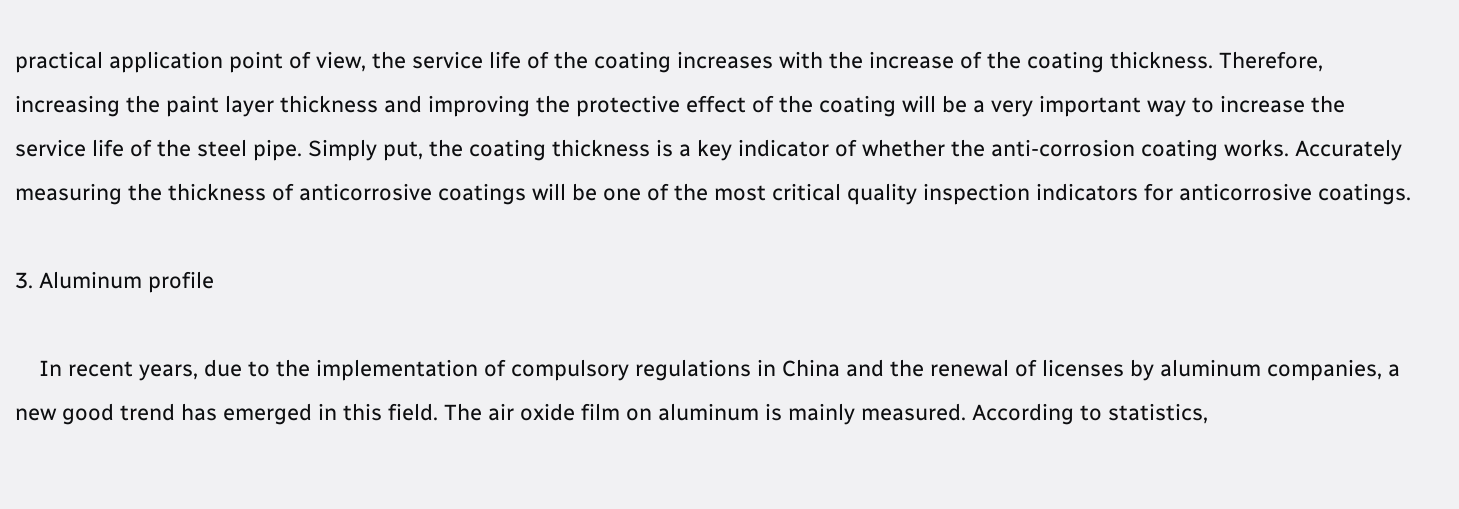practical application point of view, the service life of the coating increases with the increase of the coating thickness. Therefore, increasing the paint layer thickness and improving the protective effect of the coating will be a very important way to increase the service life of the steel pipe. Simply put, the coating thickness is a key indicator of whether the anti-corrosion coating works. Accurately measuring the thickness of anticorrosive coatings will be one of the most critical quality inspection indicators for anticorrosive coatings.

3. Aluminum profile

    In recent years, due to the implementation of compulsory regulations in China and the renewal of licenses by aluminum companies, a new good trend has emerged in this field. The air oxide film on aluminum is mainly measured. According to statistics,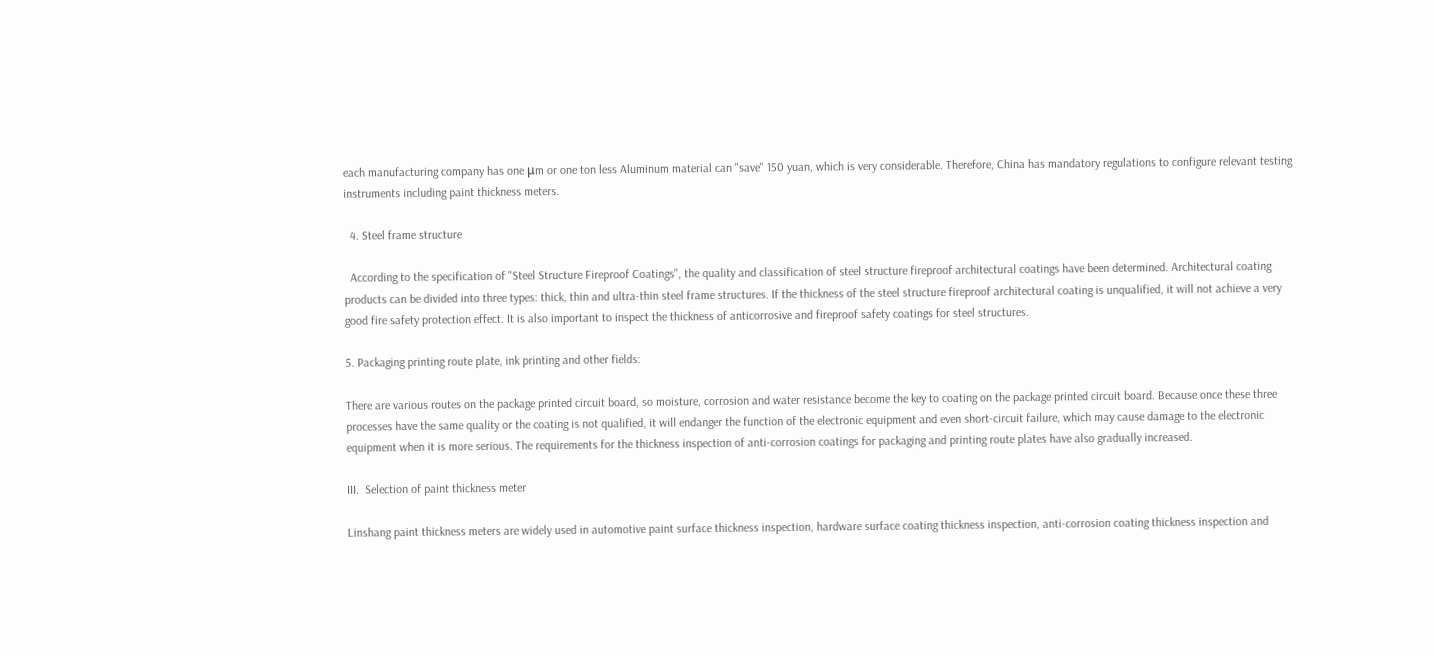each manufacturing company has one μm or one ton less Aluminum material can "save" 150 yuan, which is very considerable. Therefore, China has mandatory regulations to configure relevant testing instruments including paint thickness meters.

  4. Steel frame structure

  According to the specification of "Steel Structure Fireproof Coatings", the quality and classification of steel structure fireproof architectural coatings have been determined. Architectural coating products can be divided into three types: thick, thin and ultra-thin steel frame structures. If the thickness of the steel structure fireproof architectural coating is unqualified, it will not achieve a very good fire safety protection effect. It is also important to inspect the thickness of anticorrosive and fireproof safety coatings for steel structures.

5. Packaging printing route plate, ink printing and other fields:

There are various routes on the package printed circuit board, so moisture, corrosion and water resistance become the key to coating on the package printed circuit board. Because once these three processes have the same quality or the coating is not qualified, it will endanger the function of the electronic equipment and even short-circuit failure, which may cause damage to the electronic equipment when it is more serious. The requirements for the thickness inspection of anti-corrosion coatings for packaging and printing route plates have also gradually increased.

III.  Selection of paint thickness meter

Linshang paint thickness meters are widely used in automotive paint surface thickness inspection, hardware surface coating thickness inspection, anti-corrosion coating thickness inspection and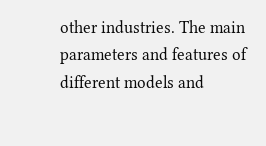other industries. The main parameters and features of different models and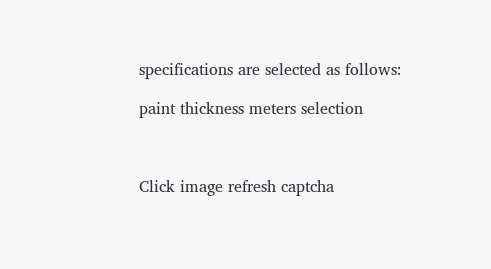specifications are selected as follows:

paint thickness meters selection



Click image refresh captcha